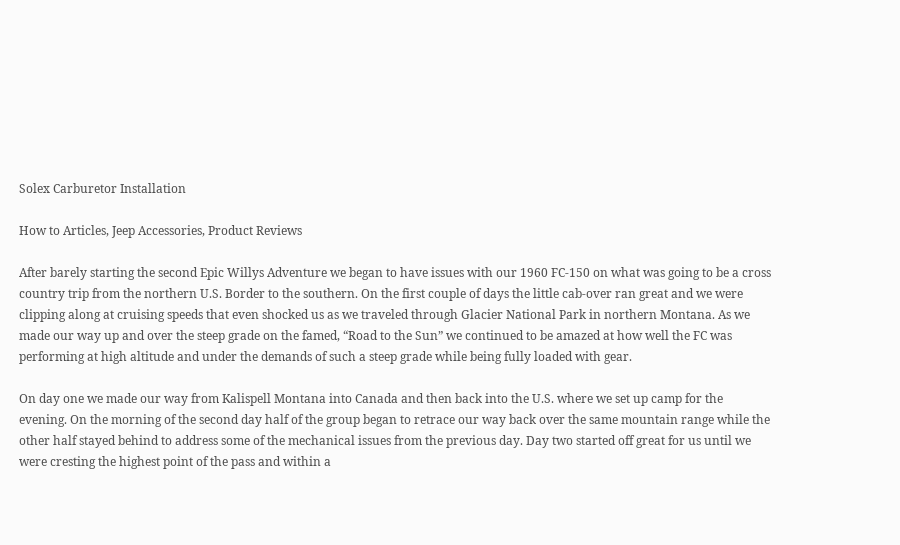Solex Carburetor Installation

How to Articles, Jeep Accessories, Product Reviews

After barely starting the second Epic Willys Adventure we began to have issues with our 1960 FC-150 on what was going to be a cross country trip from the northern U.S. Border to the southern. On the first couple of days the little cab-over ran great and we were clipping along at cruising speeds that even shocked us as we traveled through Glacier National Park in northern Montana. As we made our way up and over the steep grade on the famed, “Road to the Sun” we continued to be amazed at how well the FC was performing at high altitude and under the demands of such a steep grade while being fully loaded with gear.

On day one we made our way from Kalispell Montana into Canada and then back into the U.S. where we set up camp for the evening. On the morning of the second day half of the group began to retrace our way back over the same mountain range while the other half stayed behind to address some of the mechanical issues from the previous day. Day two started off great for us until we were cresting the highest point of the pass and within a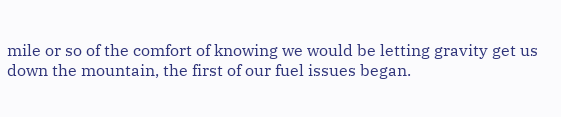mile or so of the comfort of knowing we would be letting gravity get us down the mountain, the first of our fuel issues began.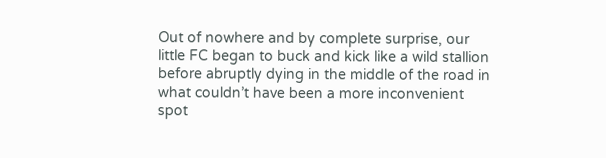Out of nowhere and by complete surprise, our little FC began to buck and kick like a wild stallion before abruptly dying in the middle of the road in what couldn’t have been a more inconvenient spot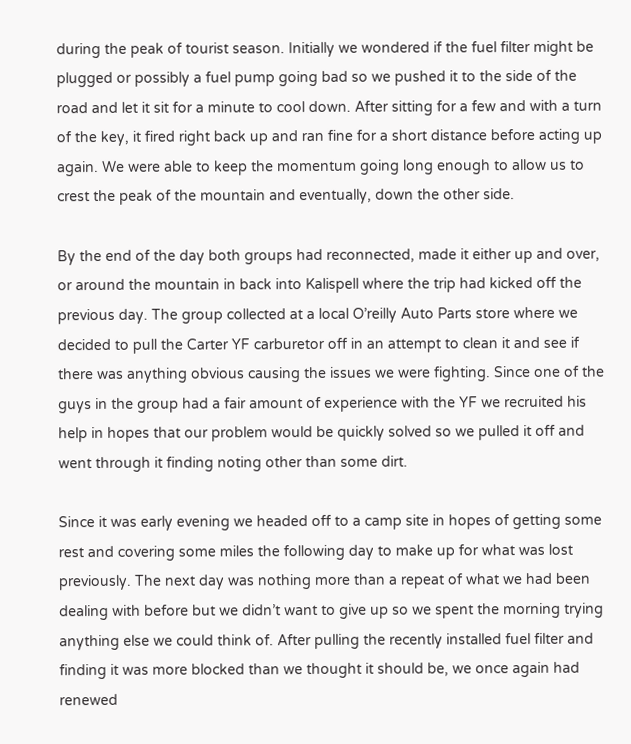during the peak of tourist season. Initially we wondered if the fuel filter might be plugged or possibly a fuel pump going bad so we pushed it to the side of the road and let it sit for a minute to cool down. After sitting for a few and with a turn of the key, it fired right back up and ran fine for a short distance before acting up again. We were able to keep the momentum going long enough to allow us to crest the peak of the mountain and eventually, down the other side.

By the end of the day both groups had reconnected, made it either up and over, or around the mountain in back into Kalispell where the trip had kicked off the previous day. The group collected at a local O’reilly Auto Parts store where we decided to pull the Carter YF carburetor off in an attempt to clean it and see if there was anything obvious causing the issues we were fighting. Since one of the guys in the group had a fair amount of experience with the YF we recruited his help in hopes that our problem would be quickly solved so we pulled it off and went through it finding noting other than some dirt.

Since it was early evening we headed off to a camp site in hopes of getting some rest and covering some miles the following day to make up for what was lost previously. The next day was nothing more than a repeat of what we had been dealing with before but we didn’t want to give up so we spent the morning trying anything else we could think of. After pulling the recently installed fuel filter and finding it was more blocked than we thought it should be, we once again had renewed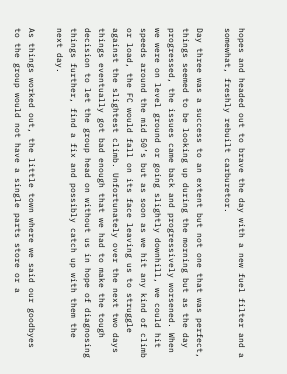hopes and headed out to brave the day with a new fuel filter and a somewhat, freshly rebuilt carburetor.

Day three was a success to an extent but not one that was perfect, things seemed to be looking up during the morning but as the day progressed, the issues came back and progressively worsened. When we were on level ground or going slightly downhill, we could hit speeds around the mid 50’s but as soon as we hit any kind of climb or load, the FC would fall on its face leaving us to struggle against the slightest climb. Unfortunately over the next two days things eventually got bad enough that we had to make the tough decision to let the group head on without us in hope of diagnosing things further, find a fix and possibly catch up with them the next day.

As things worked out, the little town where we said our goodbyes to the group would not have a single parts store or a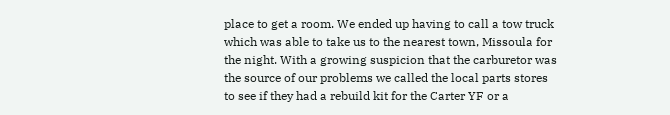place to get a room. We ended up having to call a tow truck which was able to take us to the nearest town, Missoula for the night. With a growing suspicion that the carburetor was the source of our problems we called the local parts stores to see if they had a rebuild kit for the Carter YF or a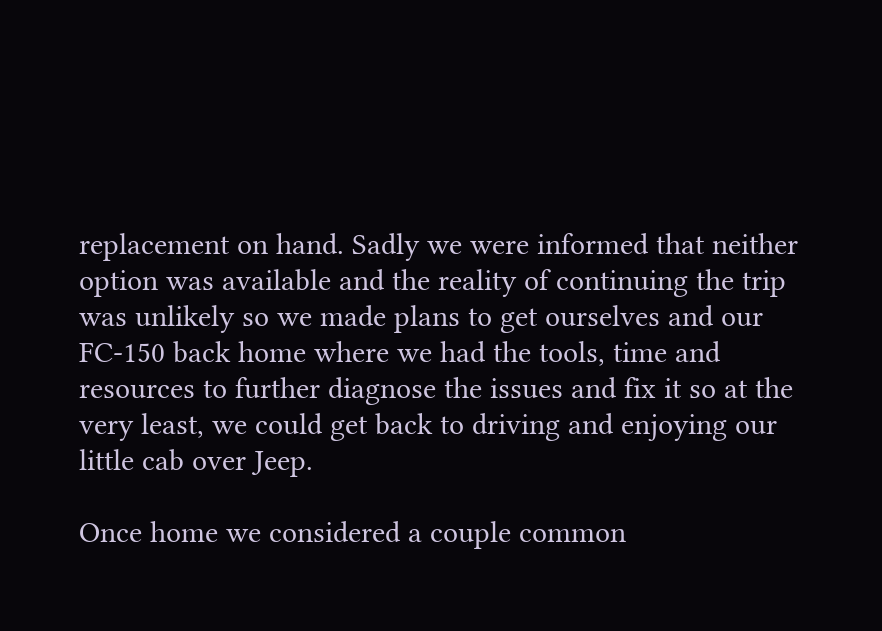replacement on hand. Sadly we were informed that neither option was available and the reality of continuing the trip was unlikely so we made plans to get ourselves and our FC-150 back home where we had the tools, time and resources to further diagnose the issues and fix it so at the very least, we could get back to driving and enjoying our little cab over Jeep.

Once home we considered a couple common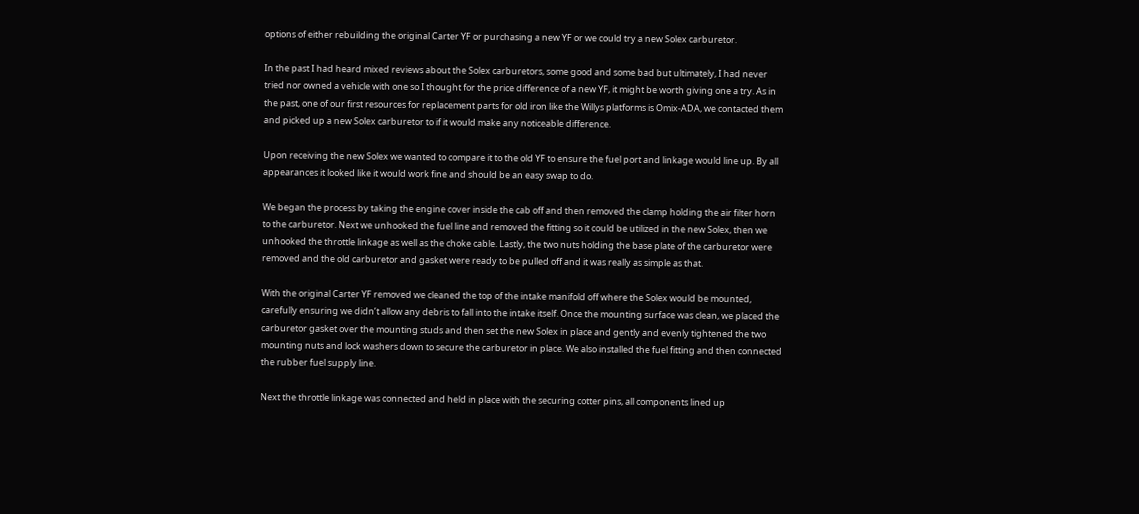options of either rebuilding the original Carter YF or purchasing a new YF or we could try a new Solex carburetor.

In the past I had heard mixed reviews about the Solex carburetors, some good and some bad but ultimately, I had never tried nor owned a vehicle with one so I thought for the price difference of a new YF, it might be worth giving one a try. As in the past, one of our first resources for replacement parts for old iron like the Willys platforms is Omix-ADA, we contacted them and picked up a new Solex carburetor to if it would make any noticeable difference.

Upon receiving the new Solex we wanted to compare it to the old YF to ensure the fuel port and linkage would line up. By all appearances it looked like it would work fine and should be an easy swap to do.

We began the process by taking the engine cover inside the cab off and then removed the clamp holding the air filter horn to the carburetor. Next we unhooked the fuel line and removed the fitting so it could be utilized in the new Solex, then we unhooked the throttle linkage as well as the choke cable. Lastly, the two nuts holding the base plate of the carburetor were removed and the old carburetor and gasket were ready to be pulled off and it was really as simple as that.

With the original Carter YF removed we cleaned the top of the intake manifold off where the Solex would be mounted, carefully ensuring we didn’t allow any debris to fall into the intake itself. Once the mounting surface was clean, we placed the carburetor gasket over the mounting studs and then set the new Solex in place and gently and evenly tightened the two mounting nuts and lock washers down to secure the carburetor in place. We also installed the fuel fitting and then connected the rubber fuel supply line.

Next the throttle linkage was connected and held in place with the securing cotter pins, all components lined up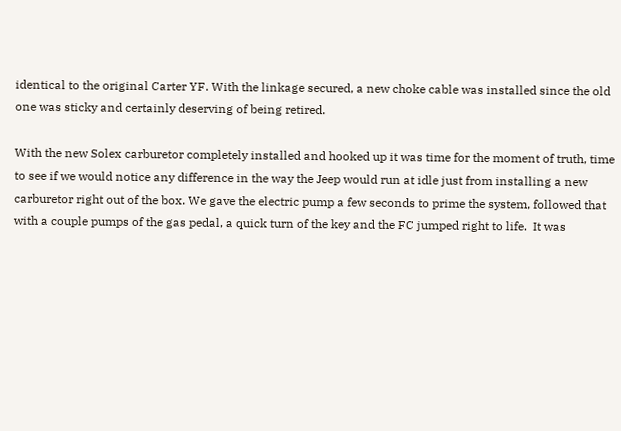identical to the original Carter YF. With the linkage secured, a new choke cable was installed since the old one was sticky and certainly deserving of being retired.

With the new Solex carburetor completely installed and hooked up it was time for the moment of truth, time to see if we would notice any difference in the way the Jeep would run at idle just from installing a new carburetor right out of the box. We gave the electric pump a few seconds to prime the system, followed that with a couple pumps of the gas pedal, a quick turn of the key and the FC jumped right to life.  It was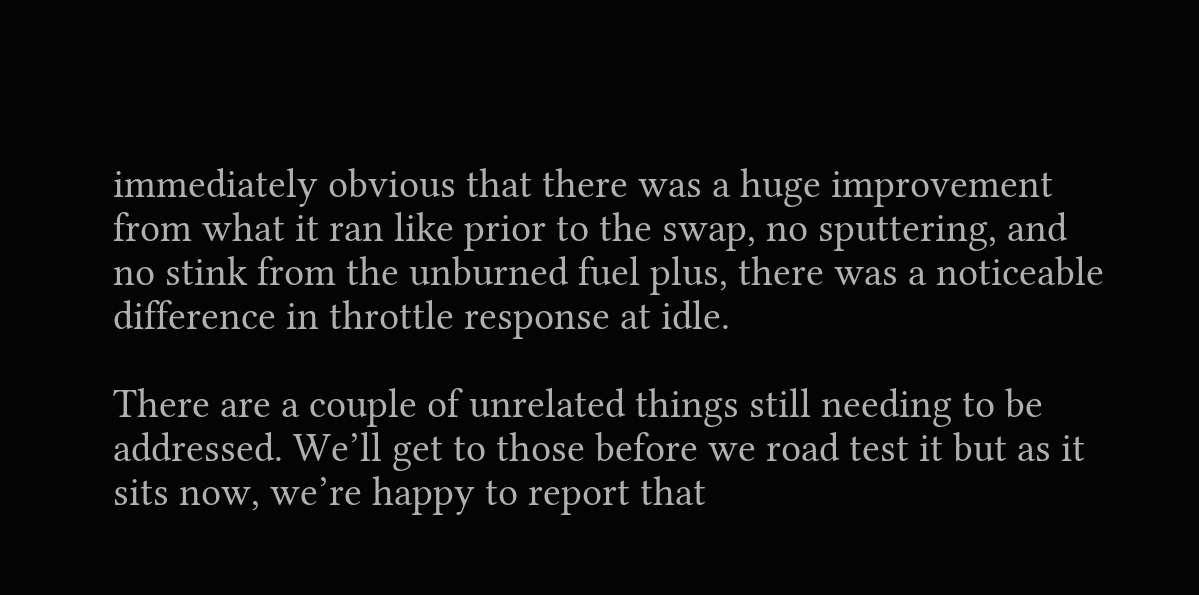immediately obvious that there was a huge improvement from what it ran like prior to the swap, no sputtering, and no stink from the unburned fuel plus, there was a noticeable difference in throttle response at idle.

There are a couple of unrelated things still needing to be addressed. We’ll get to those before we road test it but as it sits now, we’re happy to report that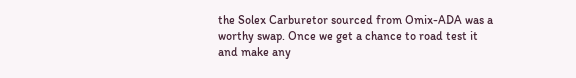the Solex Carburetor sourced from Omix-ADA was a worthy swap. Once we get a chance to road test it and make any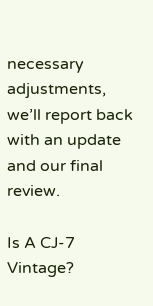necessary adjustments, we’ll report back with an update and our final review.

Is A CJ-7 Vintage?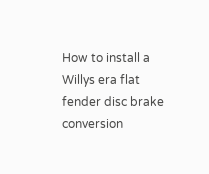How to install a Willys era flat fender disc brake conversion